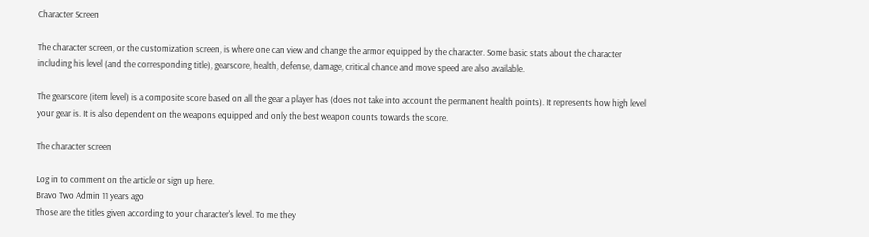Character Screen

The character screen, or the customization screen, is where one can view and change the armor equipped by the character. Some basic stats about the character including his level (and the corresponding title), gearscore, health, defense, damage, critical chance and move speed are also available.

The gearscore (item level) is a composite score based on all the gear a player has (does not take into account the permanent health points). It represents how high level your gear is. It is also dependent on the weapons equipped and only the best weapon counts towards the score.

The character screen

Log in to comment on the article or sign up here.
Bravo Two Admin 11 years ago
Those are the titles given according to your character's level. To me they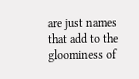are just names that add to the gloominess of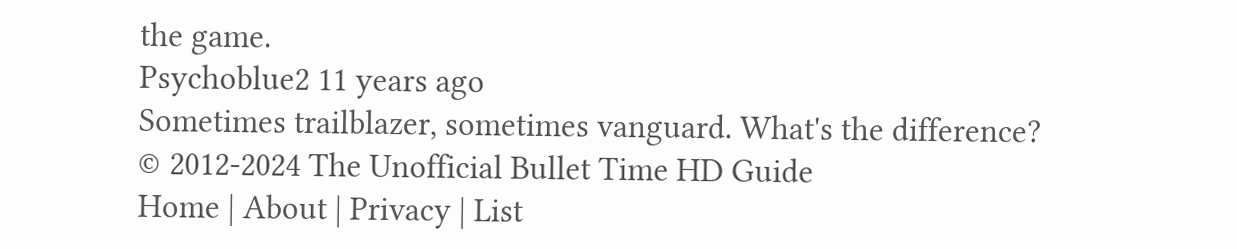the game.
Psychoblue2 11 years ago
Sometimes trailblazer, sometimes vanguard. What's the difference?
© 2012-2024 The Unofficial Bullet Time HD Guide
Home | About | Privacy | List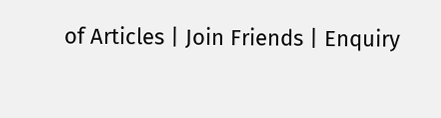of Articles | Join Friends | Enquiry